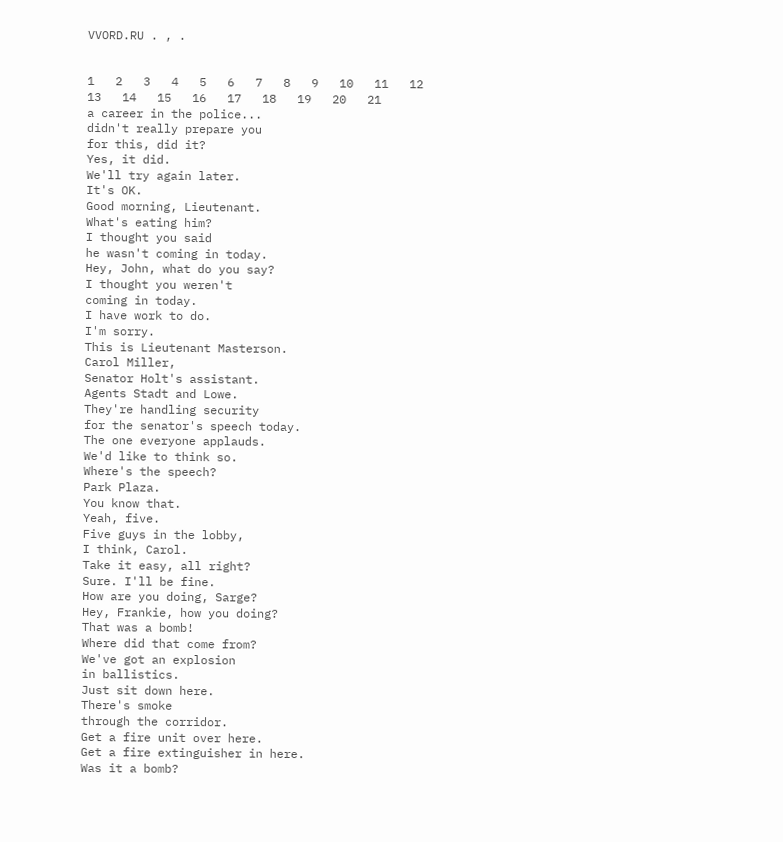VVORD.RU . , .


1   2   3   4   5   6   7   8   9   10   11   12   13   14   15   16   17   18   19   20   21
a career in the police...
didn't really prepare you
for this, did it?
Yes, it did.
We'll try again later.
It's OK.
Good morning, Lieutenant.
What's eating him?
I thought you said
he wasn't coming in today.
Hey, John, what do you say?
I thought you weren't
coming in today.
I have work to do.
I'm sorry.
This is Lieutenant Masterson.
Carol Miller,
Senator Holt's assistant.
Agents Stadt and Lowe.
They're handling security
for the senator's speech today.
The one everyone applauds.
We'd like to think so.
Where's the speech?
Park Plaza.
You know that.
Yeah, five.
Five guys in the lobby,
I think, Carol.
Take it easy, all right?
Sure. I'll be fine.
How are you doing, Sarge?
Hey, Frankie, how you doing?
That was a bomb!
Where did that come from?
We've got an explosion
in ballistics.
Just sit down here.
There's smoke
through the corridor.
Get a fire unit over here.
Get a fire extinguisher in here.
Was it a bomb?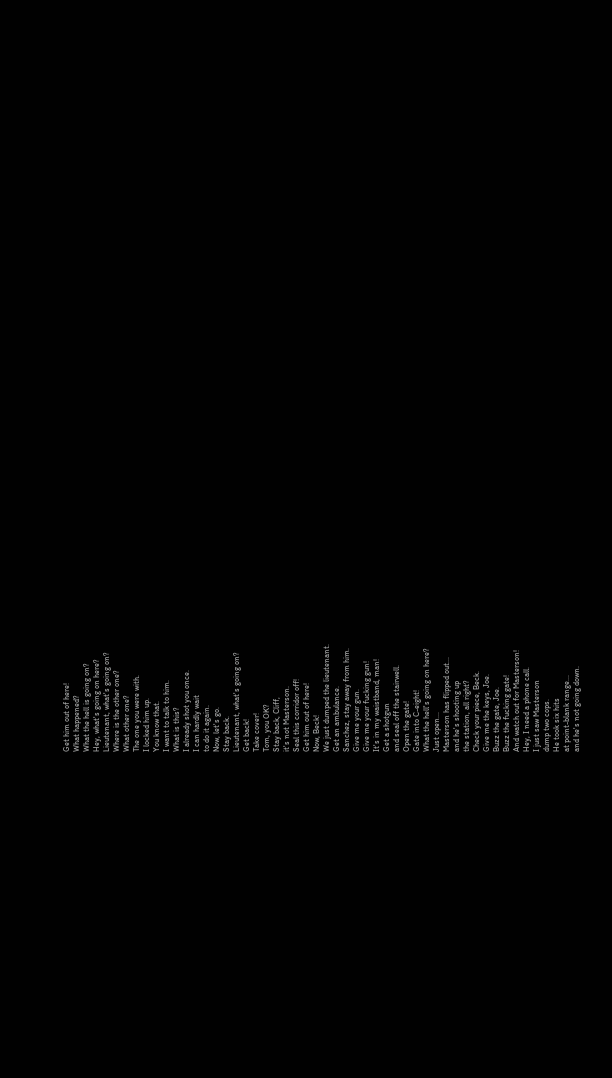Get him out of here!
What happened?
What the hell is going on?
Hey, what's going on here?
Lieutenant, what's going on?
Where is the other one?
What other one?
The one you were with.
I locked him up.
You know that.
I want to talk to him.
What is this?
I already shot you once.
I can hardly wait
to do it again.
Now, let's go.
Stay back.
Lieutenant, what's going on?
Get back!
Take cover!
Tom, you OK?
Stay back, Cliff,
it's not Masterson.
Seal this corridor off!
Get him out of here!
Now, Beck!
We just dumped the lieutenant.
Get an ambulance.
Sanchez, stay away from him.
Give me your gun.
Give me your fucking gun!
It's in my waistband, man!
Get a shotgun
and seal off the stairwell.
Open the gate!
Gate into C-eight!
What the hell's going on here?
Just open...
Masterson has flipped out...
and he's shooting up
the station, all right?
Check your piece, Beck.
Give me the keys, Joe.
Buzz the gate, Joe.
Buzz the fucking gate!
And watch out for Masterson!
Hey, I need a phone call.
I just saw Masterson
dump two cops.
He took six hits
at point-blank range...
and he's not going down.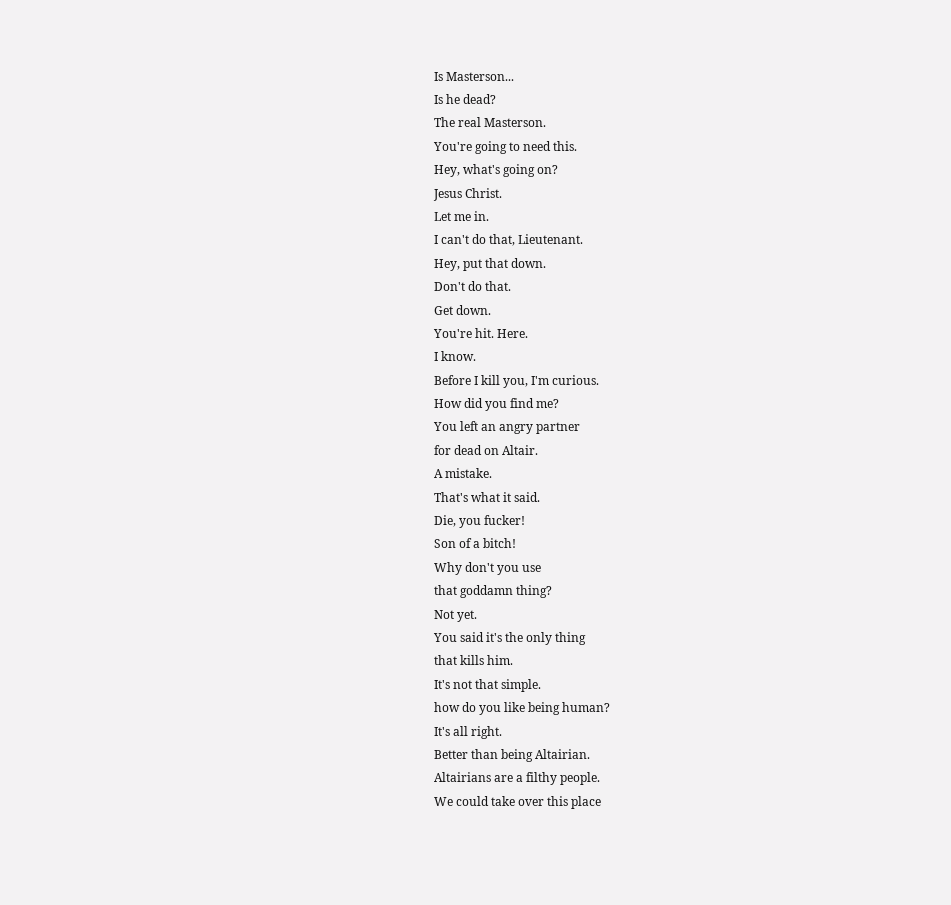Is Masterson...
Is he dead?
The real Masterson.
You're going to need this.
Hey, what's going on?
Jesus Christ.
Let me in.
I can't do that, Lieutenant.
Hey, put that down.
Don't do that.
Get down.
You're hit. Here.
I know.
Before I kill you, I'm curious.
How did you find me?
You left an angry partner
for dead on Altair.
A mistake.
That's what it said.
Die, you fucker!
Son of a bitch!
Why don't you use
that goddamn thing?
Not yet.
You said it's the only thing
that kills him.
It's not that simple.
how do you like being human?
It's all right.
Better than being Altairian.
Altairians are a filthy people.
We could take over this place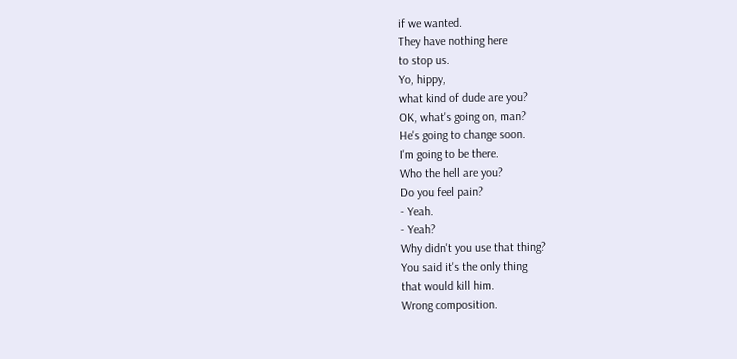if we wanted.
They have nothing here
to stop us.
Yo, hippy,
what kind of dude are you?
OK, what's going on, man?
He's going to change soon.
I'm going to be there.
Who the hell are you?
Do you feel pain?
- Yeah.
- Yeah?
Why didn't you use that thing?
You said it's the only thing
that would kill him.
Wrong composition.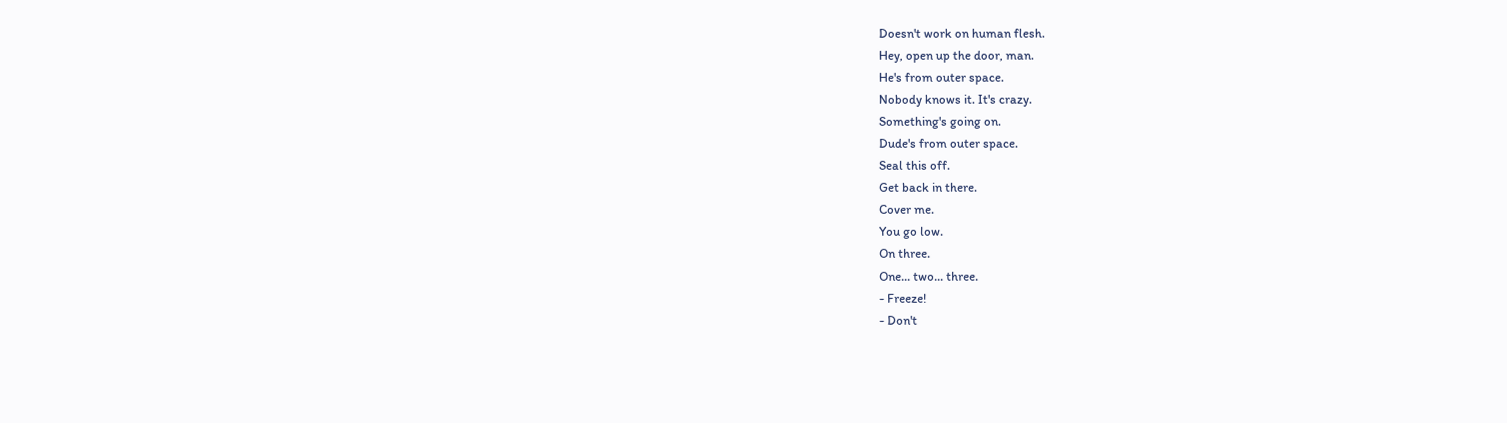Doesn't work on human flesh.
Hey, open up the door, man.
He's from outer space.
Nobody knows it. It's crazy.
Something's going on.
Dude's from outer space.
Seal this off.
Get back in there.
Cover me.
You go low.
On three.
One... two... three.
- Freeze!
- Don't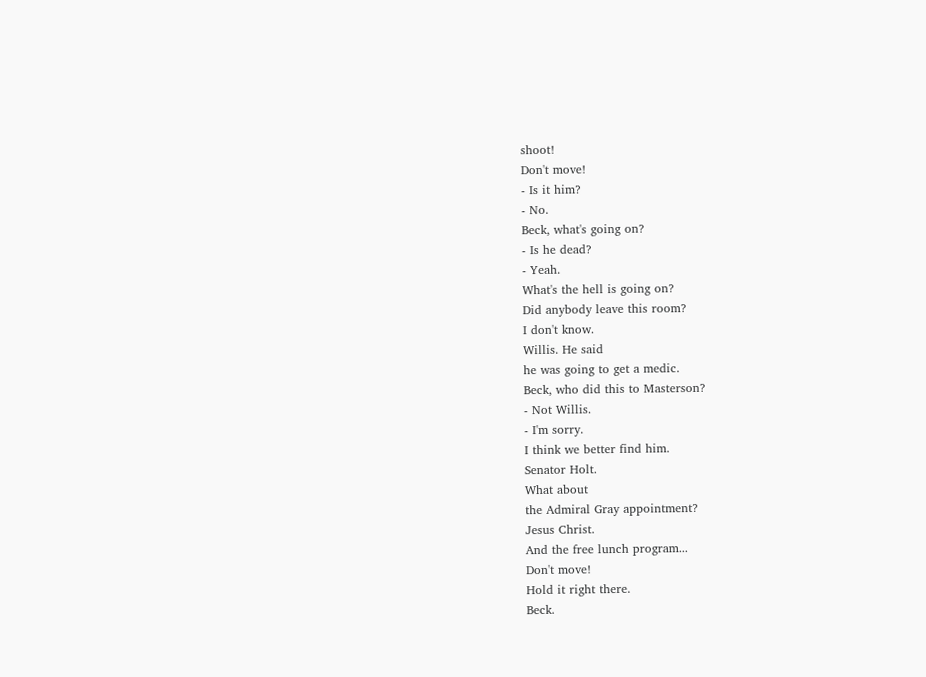shoot!
Don't move!
- Is it him?
- No.
Beck, what's going on?
- Is he dead?
- Yeah.
What's the hell is going on?
Did anybody leave this room?
I don't know.
Willis. He said
he was going to get a medic.
Beck, who did this to Masterson?
- Not Willis.
- I'm sorry.
I think we better find him.
Senator Holt.
What about
the Admiral Gray appointment?
Jesus Christ.
And the free lunch program...
Don't move!
Hold it right there.
Beck.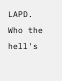LAPD.
Who the hell's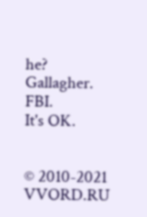he?
Gallagher. FBI.
It's OK.


© 2010-2021 VVORD.RU